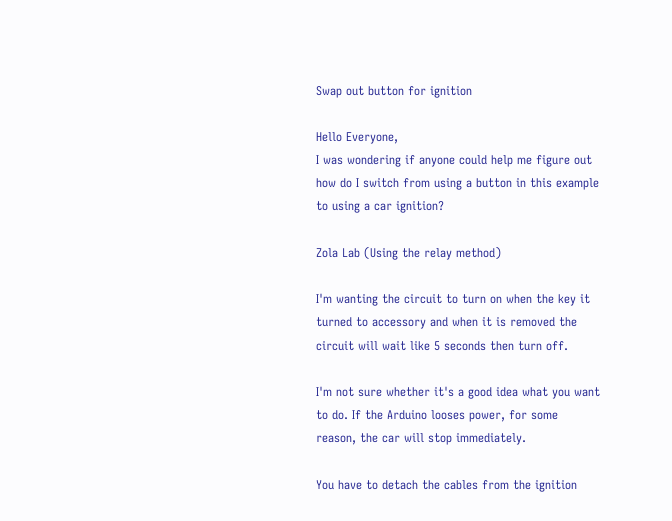Swap out button for ignition

Hello Everyone,
I was wondering if anyone could help me figure out how do I switch from using a button in this example to using a car ignition?

Zola Lab (Using the relay method)

I'm wanting the circuit to turn on when the key it turned to accessory and when it is removed the circuit will wait like 5 seconds then turn off.

I'm not sure whether it's a good idea what you want to do. If the Arduino looses power, for some reason, the car will stop immediately.

You have to detach the cables from the ignition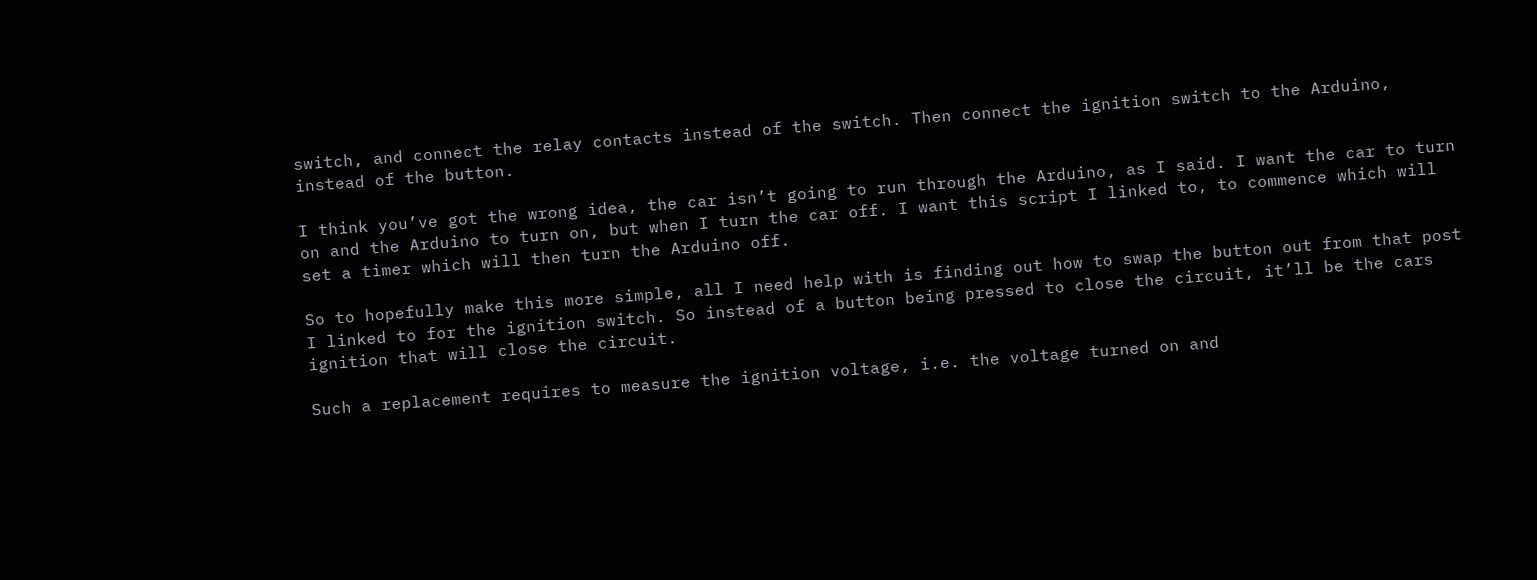switch, and connect the relay contacts instead of the switch. Then connect the ignition switch to the Arduino, instead of the button.

I think you’ve got the wrong idea, the car isn’t going to run through the Arduino, as I said. I want the car to turn on and the Arduino to turn on, but when I turn the car off. I want this script I linked to, to commence which will set a timer which will then turn the Arduino off.

So to hopefully make this more simple, all I need help with is finding out how to swap the button out from that post I linked to for the ignition switch. So instead of a button being pressed to close the circuit, it’ll be the cars ignition that will close the circuit.

Such a replacement requires to measure the ignition voltage, i.e. the voltage turned on and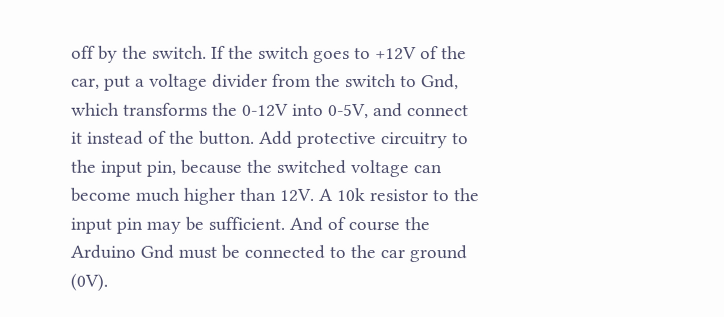off by the switch. If the switch goes to +12V of the car, put a voltage divider from the switch to Gnd, which transforms the 0-12V into 0-5V, and connect it instead of the button. Add protective circuitry to the input pin, because the switched voltage can become much higher than 12V. A 10k resistor to the input pin may be sufficient. And of course the Arduino Gnd must be connected to the car ground (0V).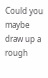Could you maybe draw up a rough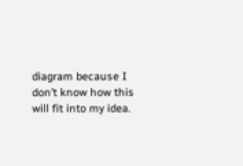diagram because I don’t know how this will fit into my idea.